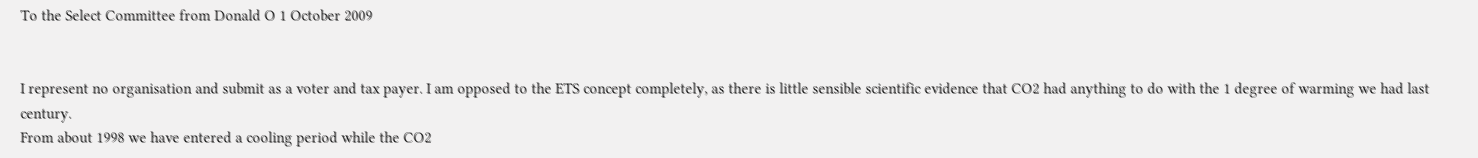To the Select Committee from Donald O 1 October 2009


I represent no organisation and submit as a voter and tax payer. I am opposed to the ETS concept completely, as there is little sensible scientific evidence that CO2 had anything to do with the 1 degree of warming we had last century.
From about 1998 we have entered a cooling period while the CO2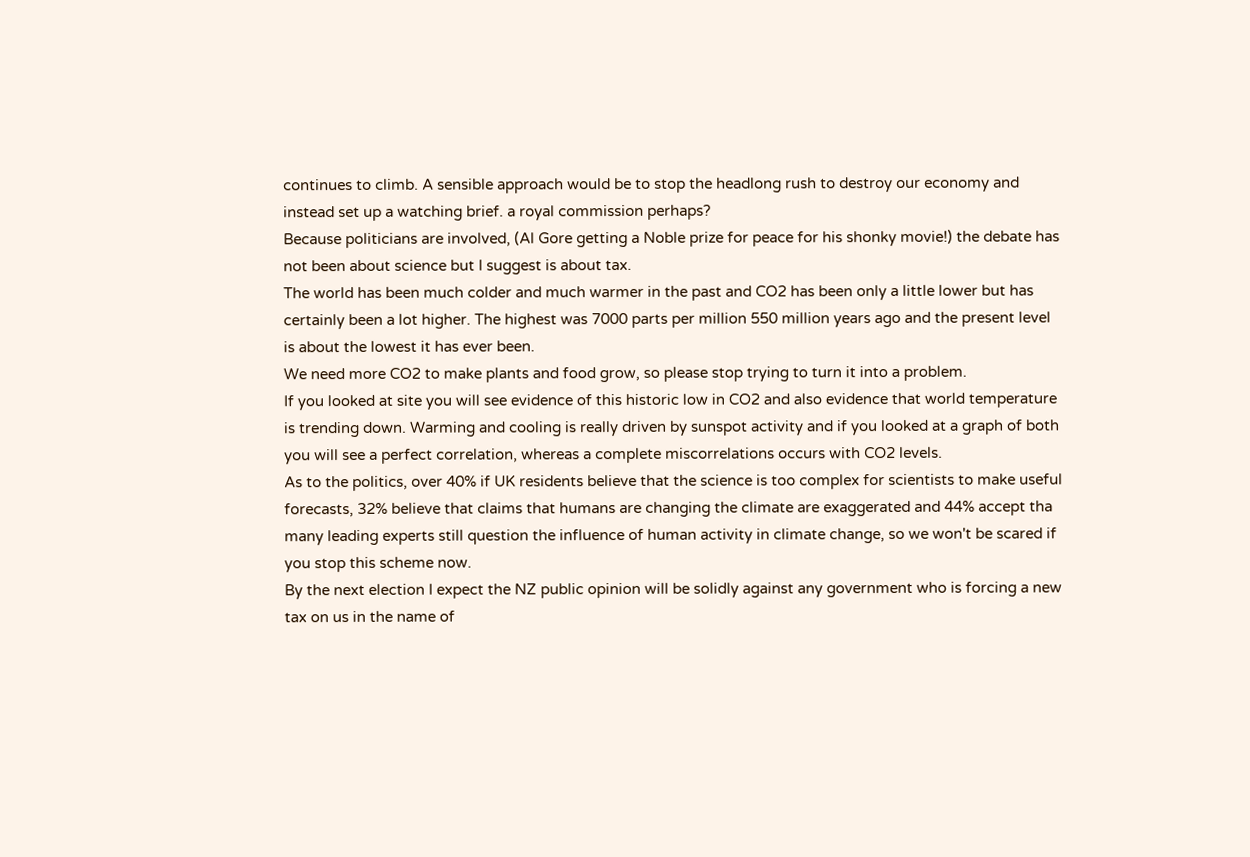continues to climb. A sensible approach would be to stop the headlong rush to destroy our economy and instead set up a watching brief. a royal commission perhaps?
Because politicians are involved, (Al Gore getting a Noble prize for peace for his shonky movie!) the debate has not been about science but I suggest is about tax.
The world has been much colder and much warmer in the past and CO2 has been only a little lower but has certainly been a lot higher. The highest was 7000 parts per million 550 million years ago and the present level is about the lowest it has ever been.
We need more CO2 to make plants and food grow, so please stop trying to turn it into a problem.
If you looked at site you will see evidence of this historic low in CO2 and also evidence that world temperature is trending down. Warming and cooling is really driven by sunspot activity and if you looked at a graph of both you will see a perfect correlation, whereas a complete miscorrelations occurs with CO2 levels.
As to the politics, over 40% if UK residents believe that the science is too complex for scientists to make useful forecasts, 32% believe that claims that humans are changing the climate are exaggerated and 44% accept tha many leading experts still question the influence of human activity in climate change, so we won't be scared if you stop this scheme now.
By the next election I expect the NZ public opinion will be solidly against any government who is forcing a new tax on us in the name of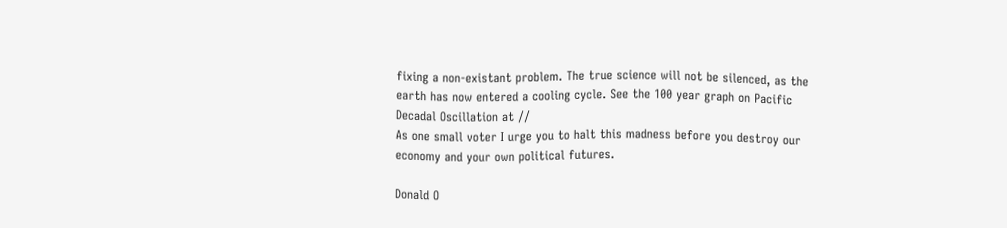fixing a non-existant problem. The true science will not be silenced, as the earth has now entered a cooling cycle. See the 100 year graph on Pacific Decadal Oscillation at //
As one small voter I urge you to halt this madness before you destroy our economy and your own political futures.

Donald O